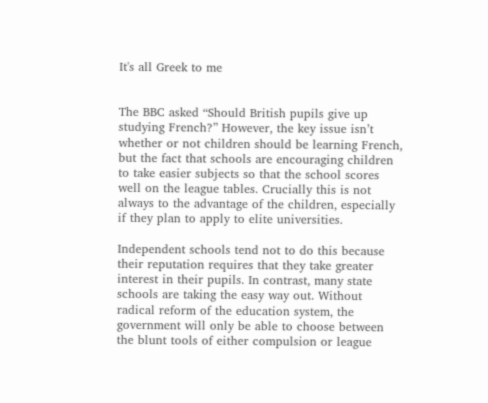It's all Greek to me


The BBC asked “Should British pupils give up studying French?” However, the key issue isn’t whether or not children should be learning French, but the fact that schools are encouraging children to take easier subjects so that the school scores well on the league tables. Crucially this is not always to the advantage of the children, especially if they plan to apply to elite universities.

Independent schools tend not to do this because their reputation requires that they take greater interest in their pupils. In contrast, many state schools are taking the easy way out. Without radical reform of the education system, the government will only be able to choose between the blunt tools of either compulsion or league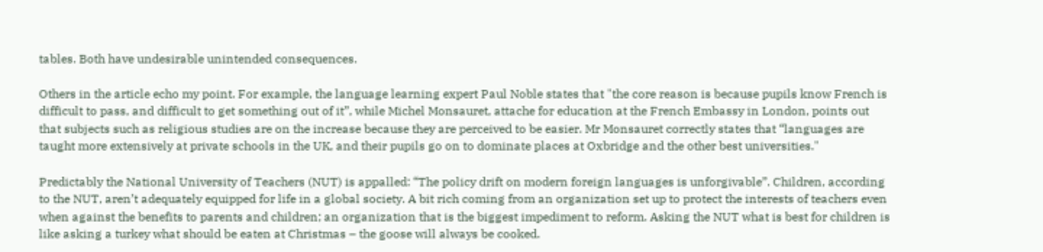tables. Both have undesirable unintended consequences.

Others in the article echo my point. For example, the language learning expert Paul Noble states that "the core reason is because pupils know French is difficult to pass, and difficult to get something out of it”, while Michel Monsauret, attache for education at the French Embassy in London, points out that subjects such as religious studies are on the increase because they are perceived to be easier. Mr Monsauret correctly states that “languages are taught more extensively at private schools in the UK, and their pupils go on to dominate places at Oxbridge and the other best universities."

Predictably the National University of Teachers (NUT) is appalled: “The policy drift on modern foreign languages is unforgivable”. Children, according to the NUT, aren’t adequately equipped for life in a global society. A bit rich coming from an organization set up to protect the interests of teachers even when against the benefits to parents and children; an organization that is the biggest impediment to reform. Asking the NUT what is best for children is like asking a turkey what should be eaten at Christmas – the goose will always be cooked.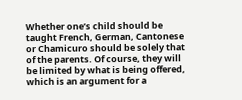Whether one’s child should be taught French, German, Cantonese or Chamicuro should be solely that of the parents. Of course, they will be limited by what is being offered, which is an argument for a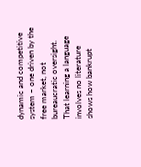dynamic and competitive system – one driven by the free market, not bureaucratic oversight. That learning a language involves no literature shows how bankrupt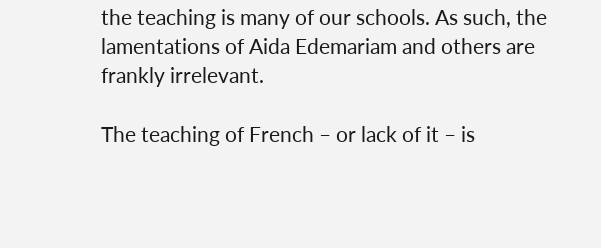the teaching is many of our schools. As such, the lamentations of Aida Edemariam and others are frankly irrelevant.

The teaching of French – or lack of it – is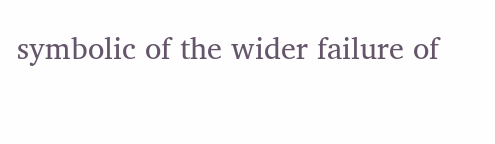symbolic of the wider failure of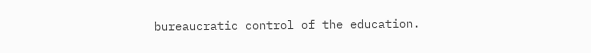bureaucratic control of the education.